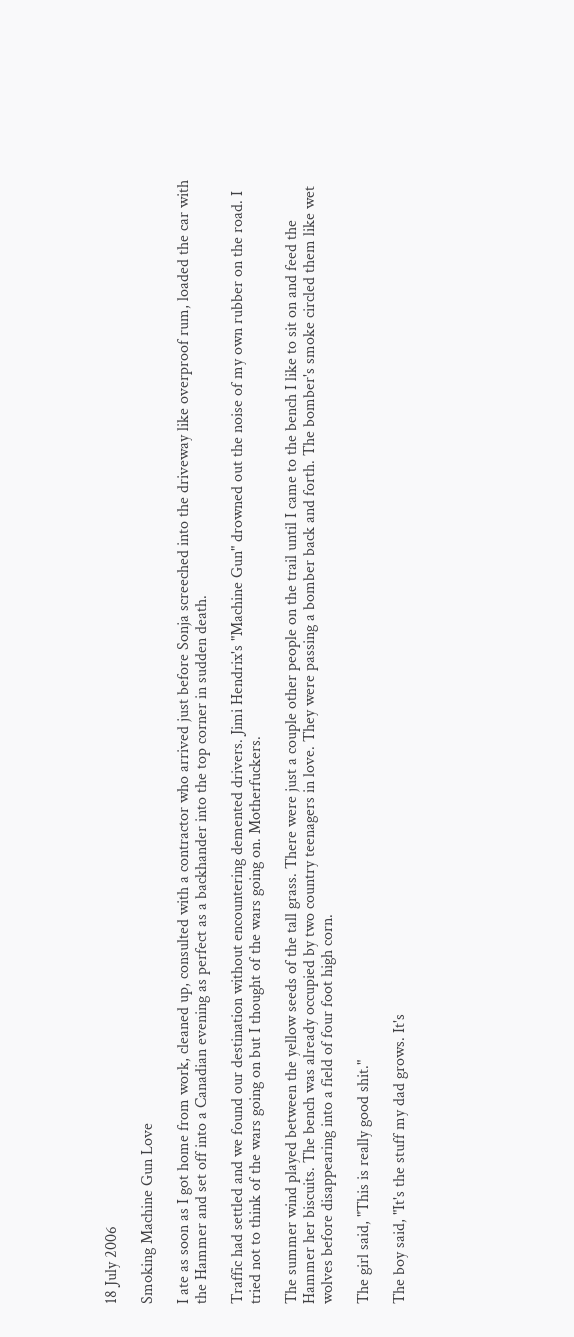18 July 2006

Smoking Machine Gun Love

I ate as soon as I got home from work, cleaned up, consulted with a contractor who arrived just before Sonja screeched into the driveway like overproof rum, loaded the car with the Hammer and set off into a Canadian evening as perfect as a backhander into the top corner in sudden death.

Traffic had settled and we found our destination without encountering demented drivers. Jimi Hendrix's "Machine Gun" drowned out the noise of my own rubber on the road. I tried not to think of the wars going on but I thought of the wars going on. Motherfuckers.

The summer wind played between the yellow seeds of the tall grass. There were just a couple other people on the trail until I came to the bench I like to sit on and feed the Hammer her biscuits. The bench was already occupied by two country teenagers in love. They were passing a bomber back and forth. The bomber's smoke circled them like wet wolves before disappearing into a field of four foot high corn.

The girl said, "This is really good shit."

The boy said, "It's the stuff my dad grows. It's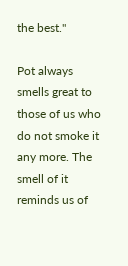the best."

Pot always smells great to those of us who do not smoke it any more. The smell of it reminds us of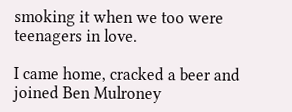smoking it when we too were teenagers in love.

I came home, cracked a beer and joined Ben Mulroney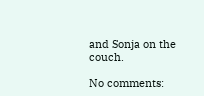and Sonja on the couch.

No comments: